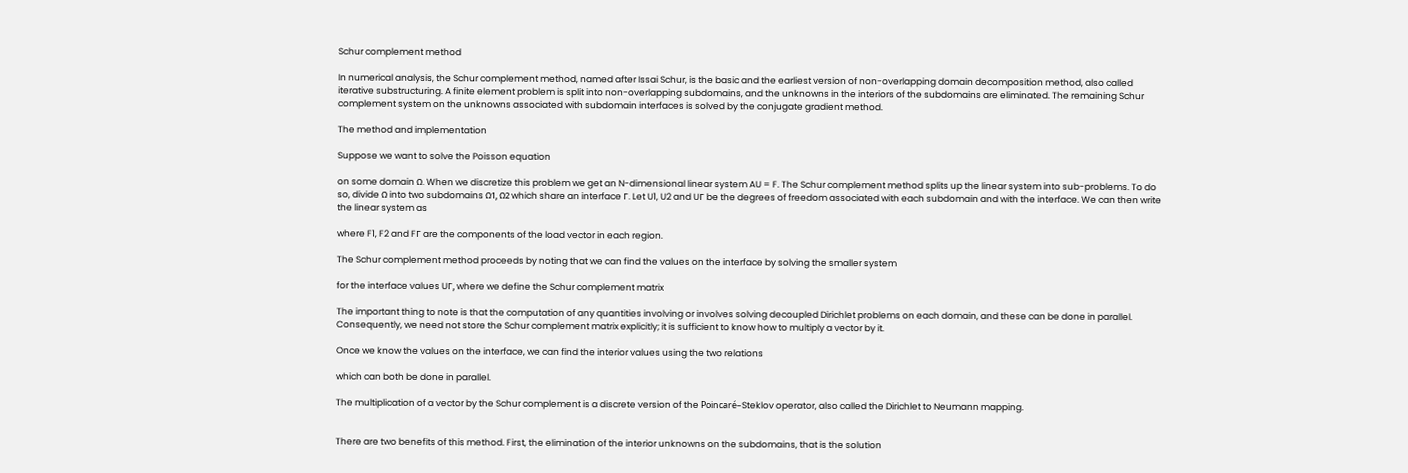Schur complement method

In numerical analysis, the Schur complement method, named after Issai Schur, is the basic and the earliest version of non-overlapping domain decomposition method, also called iterative substructuring. A finite element problem is split into non-overlapping subdomains, and the unknowns in the interiors of the subdomains are eliminated. The remaining Schur complement system on the unknowns associated with subdomain interfaces is solved by the conjugate gradient method.

The method and implementation

Suppose we want to solve the Poisson equation

on some domain Ω. When we discretize this problem we get an N-dimensional linear system AU = F. The Schur complement method splits up the linear system into sub-problems. To do so, divide Ω into two subdomains Ω1, Ω2 which share an interface Γ. Let U1, U2 and UΓ be the degrees of freedom associated with each subdomain and with the interface. We can then write the linear system as

where F1, F2 and FΓ are the components of the load vector in each region.

The Schur complement method proceeds by noting that we can find the values on the interface by solving the smaller system

for the interface values UΓ, where we define the Schur complement matrix

The important thing to note is that the computation of any quantities involving or involves solving decoupled Dirichlet problems on each domain, and these can be done in parallel. Consequently, we need not store the Schur complement matrix explicitly; it is sufficient to know how to multiply a vector by it.

Once we know the values on the interface, we can find the interior values using the two relations

which can both be done in parallel.

The multiplication of a vector by the Schur complement is a discrete version of the Poincaré–Steklov operator, also called the Dirichlet to Neumann mapping.


There are two benefits of this method. First, the elimination of the interior unknowns on the subdomains, that is the solution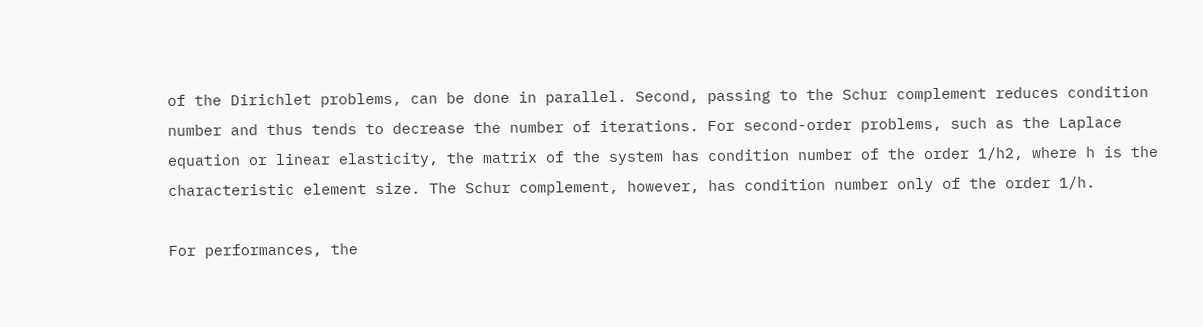of the Dirichlet problems, can be done in parallel. Second, passing to the Schur complement reduces condition number and thus tends to decrease the number of iterations. For second-order problems, such as the Laplace equation or linear elasticity, the matrix of the system has condition number of the order 1/h2, where h is the characteristic element size. The Schur complement, however, has condition number only of the order 1/h.

For performances, the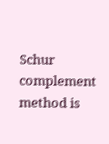Schur complement method is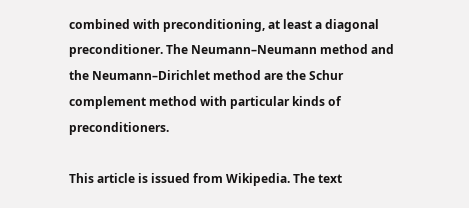combined with preconditioning, at least a diagonal preconditioner. The Neumann–Neumann method and the Neumann–Dirichlet method are the Schur complement method with particular kinds of preconditioners.

This article is issued from Wikipedia. The text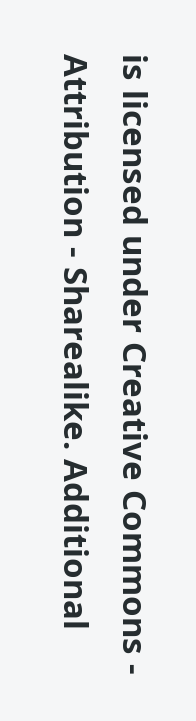is licensed under Creative Commons - Attribution - Sharealike. Additional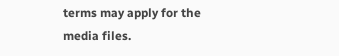terms may apply for the media files.